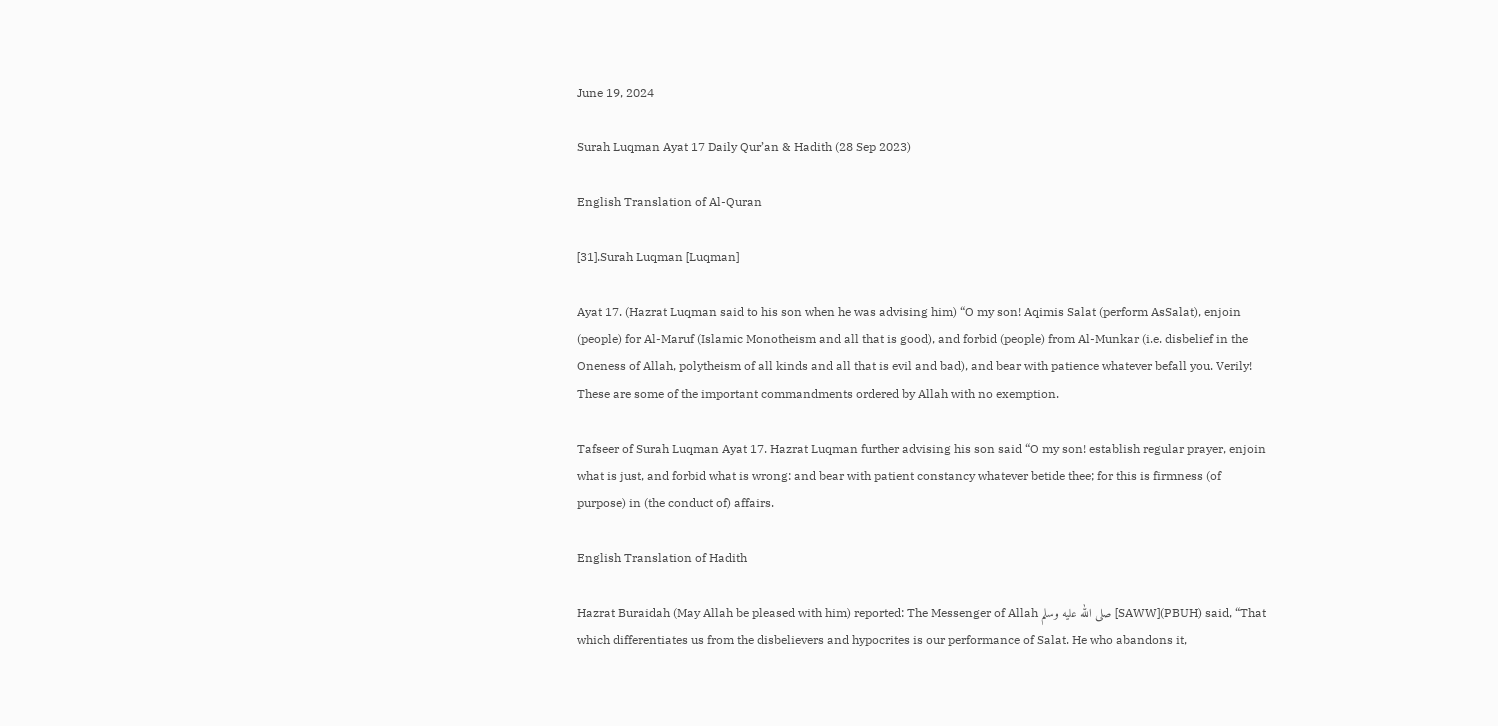June 19, 2024

Surah Luqman Ayat 17 Daily Qur’an & Hadith (28 Sep 2023)

English Translation of Al-Quran

[31].Surah Luqman [Luqman]

Ayat 17. (Hazrat Luqman said to his son when he was advising him) “O my son! Aqimis Salat (perform AsSalat), enjoin (people) for Al-Maruf (Islamic Monotheism and all that is good), and forbid (people) from Al-Munkar (i.e. disbelief in the Oneness of Allah, polytheism of all kinds and all that is evil and bad), and bear with patience whatever befall you. Verily! These are some of the important commandments ordered by Allah with no exemption.

Tafseer of Surah Luqman Ayat 17. Hazrat Luqman further advising his son said “O my son! establish regular prayer, enjoin what is just, and forbid what is wrong: and bear with patient constancy whatever betide thee; for this is firmness (of purpose) in (the conduct of) affairs.

English Translation of Hadith

Hazrat Buraidah (May Allah be pleased with him) reported: The Messenger of Allah صلى الله عليه وسلم [SAWW](PBUH) said, “That which differentiates us from the disbelievers and hypocrites is our performance of Salat. He who abandons it,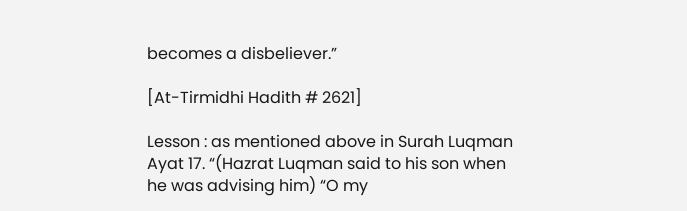becomes a disbeliever.”

[At-Tirmidhi Hadith # 2621]

Lesson : as mentioned above in Surah Luqman Ayat 17. “(Hazrat Luqman said to his son when he was advising him) “O my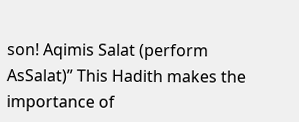son! Aqimis Salat (perform AsSalat)” This Hadith makes the importance of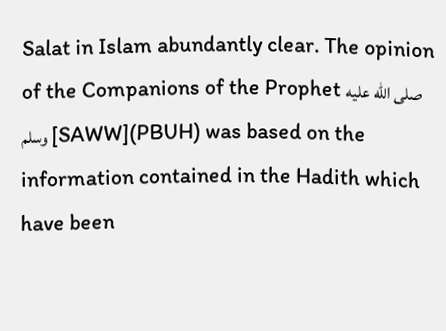Salat in Islam abundantly clear. The opinion of the Companions of the Prophet صلى الله عليه وسلم [SAWW](PBUH) was based on the information contained in the Hadith which have been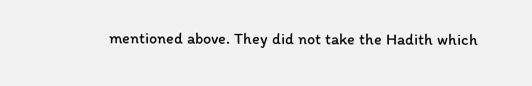mentioned above. They did not take the Hadith which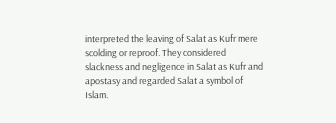interpreted the leaving of Salat as Kufr mere scolding or reproof. They considered slackness and negligence in Salat as Kufr and apostasy and regarded Salat a symbol of Islam.